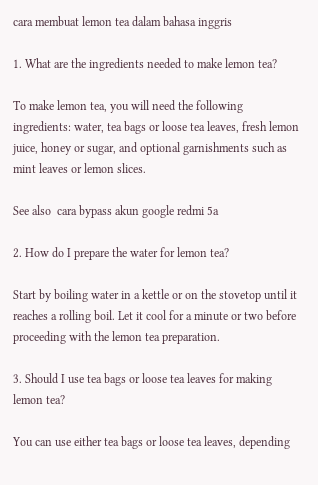cara membuat lemon tea dalam bahasa inggris

1. What are the ingredients needed to make lemon tea?

To make lemon tea, you will need the following ingredients: water, tea bags or loose tea leaves, fresh lemon juice, honey or sugar, and optional garnishments such as mint leaves or lemon slices.

See also  cara bypass akun google redmi 5a

2. How do I prepare the water for lemon tea?

Start by boiling water in a kettle or on the stovetop until it reaches a rolling boil. Let it cool for a minute or two before proceeding with the lemon tea preparation.

3. Should I use tea bags or loose tea leaves for making lemon tea?

You can use either tea bags or loose tea leaves, depending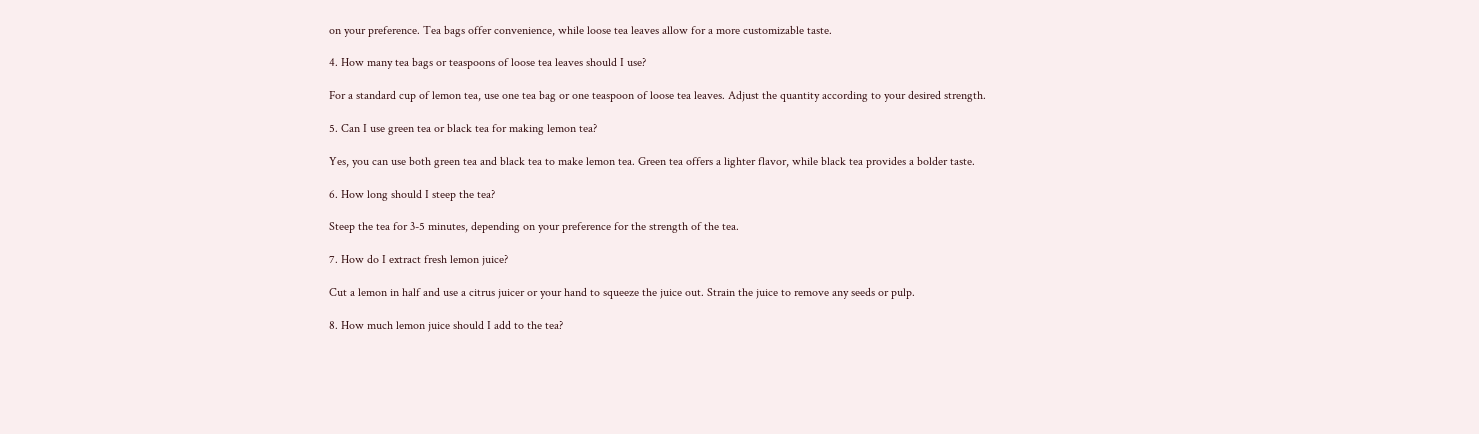on your preference. Tea bags offer convenience, while loose tea leaves allow for a more customizable taste.

4. How many tea bags or teaspoons of loose tea leaves should I use?

For a standard cup of lemon tea, use one tea bag or one teaspoon of loose tea leaves. Adjust the quantity according to your desired strength.

5. Can I use green tea or black tea for making lemon tea?

Yes, you can use both green tea and black tea to make lemon tea. Green tea offers a lighter flavor, while black tea provides a bolder taste.

6. How long should I steep the tea?

Steep the tea for 3-5 minutes, depending on your preference for the strength of the tea.

7. How do I extract fresh lemon juice?

Cut a lemon in half and use a citrus juicer or your hand to squeeze the juice out. Strain the juice to remove any seeds or pulp.

8. How much lemon juice should I add to the tea?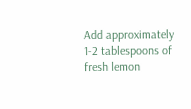Add approximately 1-2 tablespoons of fresh lemon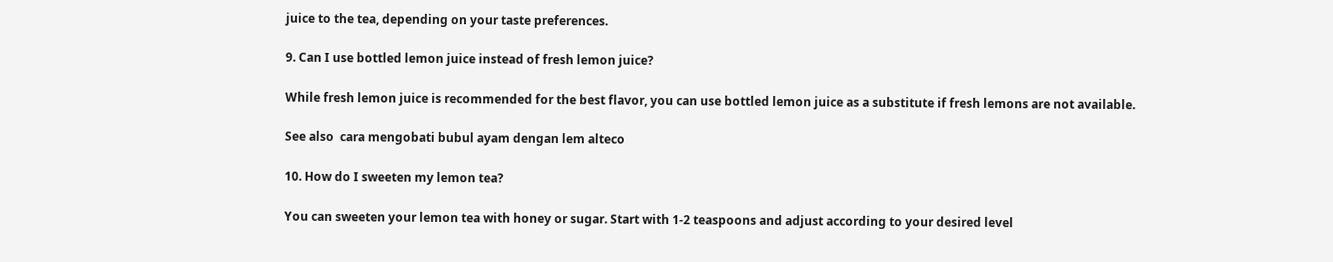juice to the tea, depending on your taste preferences.

9. Can I use bottled lemon juice instead of fresh lemon juice?

While fresh lemon juice is recommended for the best flavor, you can use bottled lemon juice as a substitute if fresh lemons are not available.

See also  cara mengobati bubul ayam dengan lem alteco

10. How do I sweeten my lemon tea?

You can sweeten your lemon tea with honey or sugar. Start with 1-2 teaspoons and adjust according to your desired level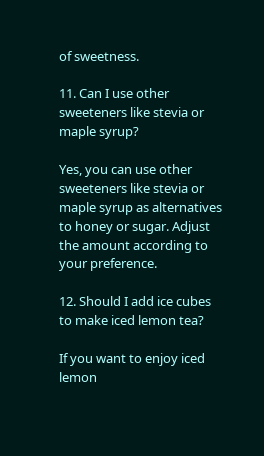of sweetness.

11. Can I use other sweeteners like stevia or maple syrup?

Yes, you can use other sweeteners like stevia or maple syrup as alternatives to honey or sugar. Adjust the amount according to your preference.

12. Should I add ice cubes to make iced lemon tea?

If you want to enjoy iced lemon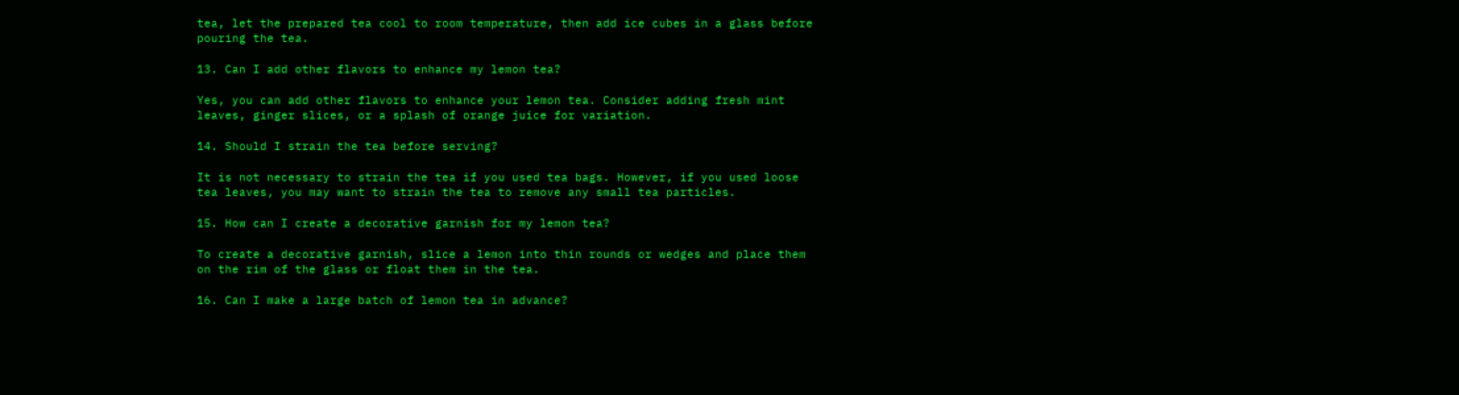tea, let the prepared tea cool to room temperature, then add ice cubes in a glass before pouring the tea.

13. Can I add other flavors to enhance my lemon tea?

Yes, you can add other flavors to enhance your lemon tea. Consider adding fresh mint leaves, ginger slices, or a splash of orange juice for variation.

14. Should I strain the tea before serving?

It is not necessary to strain the tea if you used tea bags. However, if you used loose tea leaves, you may want to strain the tea to remove any small tea particles.

15. How can I create a decorative garnish for my lemon tea?

To create a decorative garnish, slice a lemon into thin rounds or wedges and place them on the rim of the glass or float them in the tea.

16. Can I make a large batch of lemon tea in advance?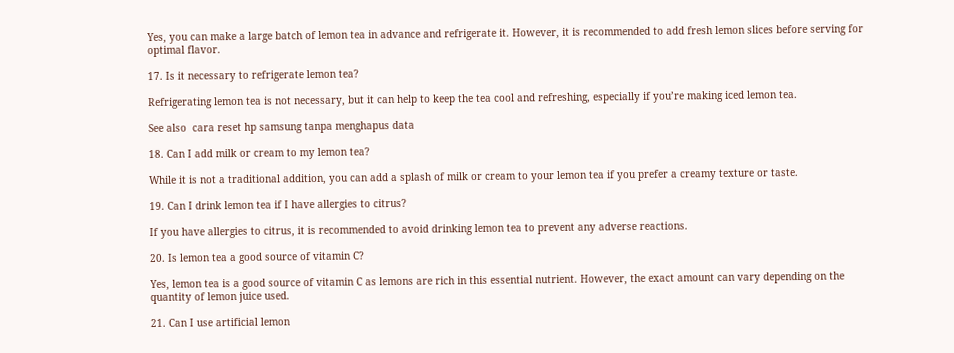Yes, you can make a large batch of lemon tea in advance and refrigerate it. However, it is recommended to add fresh lemon slices before serving for optimal flavor.

17. Is it necessary to refrigerate lemon tea?

Refrigerating lemon tea is not necessary, but it can help to keep the tea cool and refreshing, especially if you’re making iced lemon tea.

See also  cara reset hp samsung tanpa menghapus data

18. Can I add milk or cream to my lemon tea?

While it is not a traditional addition, you can add a splash of milk or cream to your lemon tea if you prefer a creamy texture or taste.

19. Can I drink lemon tea if I have allergies to citrus?

If you have allergies to citrus, it is recommended to avoid drinking lemon tea to prevent any adverse reactions.

20. Is lemon tea a good source of vitamin C?

Yes, lemon tea is a good source of vitamin C as lemons are rich in this essential nutrient. However, the exact amount can vary depending on the quantity of lemon juice used.

21. Can I use artificial lemon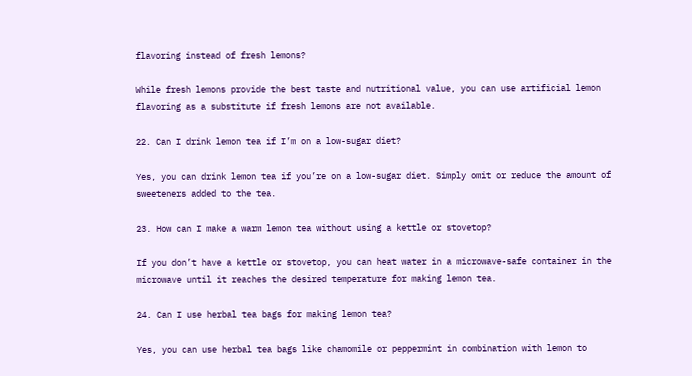flavoring instead of fresh lemons?

While fresh lemons provide the best taste and nutritional value, you can use artificial lemon flavoring as a substitute if fresh lemons are not available.

22. Can I drink lemon tea if I’m on a low-sugar diet?

Yes, you can drink lemon tea if you’re on a low-sugar diet. Simply omit or reduce the amount of sweeteners added to the tea.

23. How can I make a warm lemon tea without using a kettle or stovetop?

If you don’t have a kettle or stovetop, you can heat water in a microwave-safe container in the microwave until it reaches the desired temperature for making lemon tea.

24. Can I use herbal tea bags for making lemon tea?

Yes, you can use herbal tea bags like chamomile or peppermint in combination with lemon to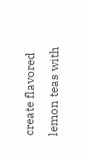create flavored lemon teas with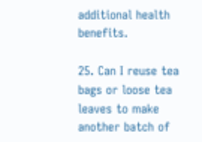additional health benefits.

25. Can I reuse tea bags or loose tea leaves to make another batch of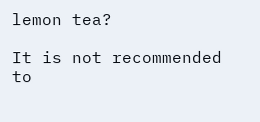lemon tea?

It is not recommended to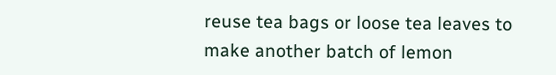reuse tea bags or loose tea leaves to make another batch of lemon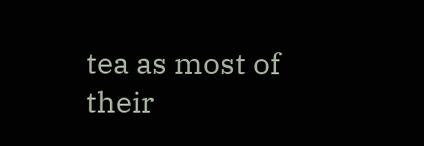tea as most of their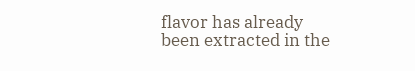flavor has already been extracted in the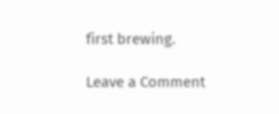first brewing.

Leave a Comment